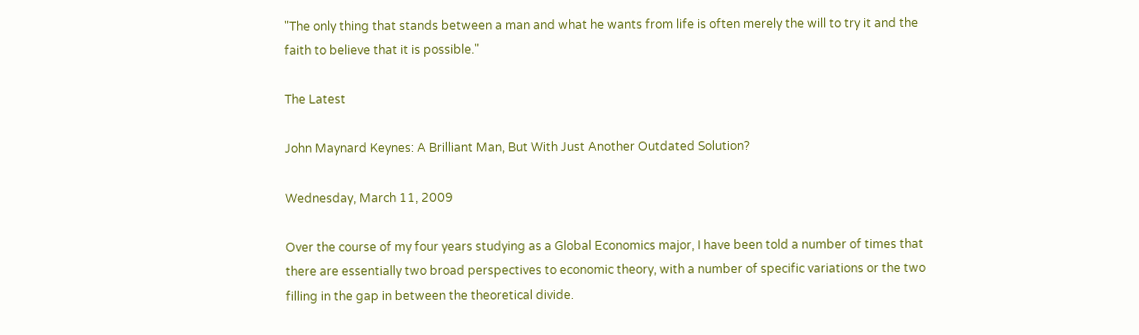"The only thing that stands between a man and what he wants from life is often merely the will to try it and the faith to believe that it is possible."

The Latest

John Maynard Keynes: A Brilliant Man, But With Just Another Outdated Solution?

Wednesday, March 11, 2009

Over the course of my four years studying as a Global Economics major, I have been told a number of times that there are essentially two broad perspectives to economic theory, with a number of specific variations or the two filling in the gap in between the theoretical divide.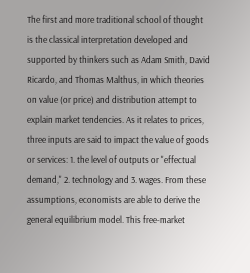The first and more traditional school of thought is the classical interpretation developed and supported by thinkers such as Adam Smith, David Ricardo, and Thomas Malthus, in which theories on value (or price) and distribution attempt to explain market tendencies. As it relates to prices, three inputs are said to impact the value of goods or services: 1. the level of outputs or "effectual demand," 2. technology and 3. wages. From these assumptions, economists are able to derive the general equilibrium model. This free-market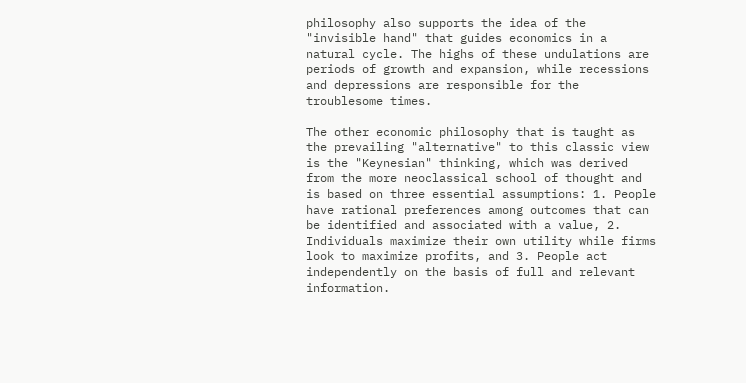philosophy also supports the idea of the "invisible hand" that guides economics in a natural cycle. The highs of these undulations are periods of growth and expansion, while recessions and depressions are responsible for the troublesome times.

The other economic philosophy that is taught as the prevailing "alternative" to this classic view is the "Keynesian" thinking, which was derived from the more neoclassical school of thought and is based on three essential assumptions: 1. People have rational preferences among outcomes that can be identified and associated with a value, 2. Individuals maximize their own utility while firms look to maximize profits, and 3. People act independently on the basis of full and relevant information.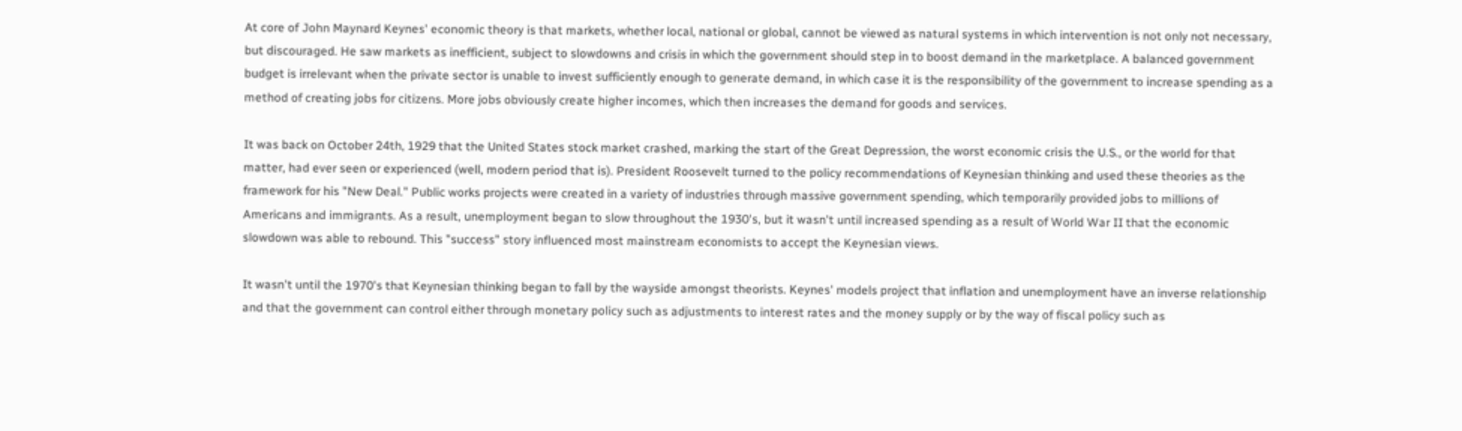At core of John Maynard Keynes' economic theory is that markets, whether local, national or global, cannot be viewed as natural systems in which intervention is not only not necessary, but discouraged. He saw markets as inefficient, subject to slowdowns and crisis in which the government should step in to boost demand in the marketplace. A balanced government budget is irrelevant when the private sector is unable to invest sufficiently enough to generate demand, in which case it is the responsibility of the government to increase spending as a method of creating jobs for citizens. More jobs obviously create higher incomes, which then increases the demand for goods and services.

It was back on October 24th, 1929 that the United States stock market crashed, marking the start of the Great Depression, the worst economic crisis the U.S., or the world for that matter, had ever seen or experienced (well, modern period that is). President Roosevelt turned to the policy recommendations of Keynesian thinking and used these theories as the framework for his "New Deal." Public works projects were created in a variety of industries through massive government spending, which temporarily provided jobs to millions of Americans and immigrants. As a result, unemployment began to slow throughout the 1930's, but it wasn't until increased spending as a result of World War II that the economic slowdown was able to rebound. This "success" story influenced most mainstream economists to accept the Keynesian views.

It wasn't until the 1970's that Keynesian thinking began to fall by the wayside amongst theorists. Keynes' models project that inflation and unemployment have an inverse relationship and that the government can control either through monetary policy such as adjustments to interest rates and the money supply or by the way of fiscal policy such as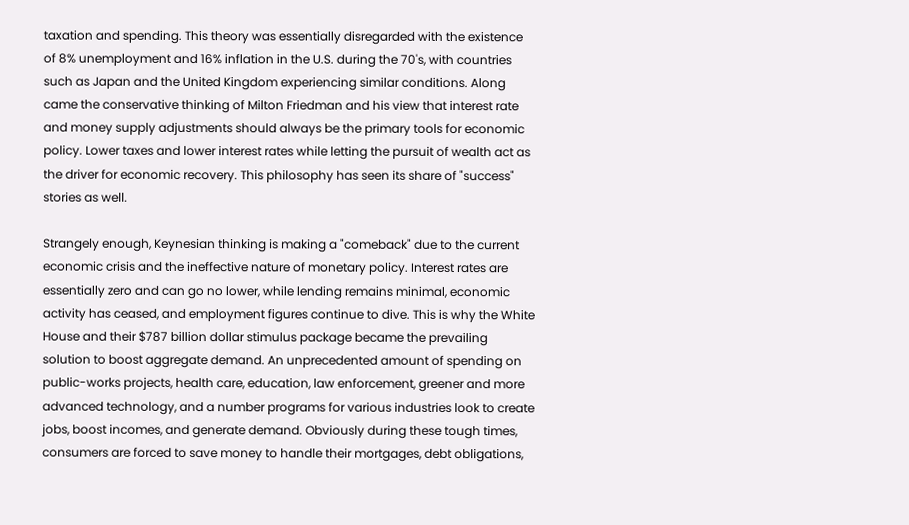taxation and spending. This theory was essentially disregarded with the existence of 8% unemployment and 16% inflation in the U.S. during the 70's, with countries such as Japan and the United Kingdom experiencing similar conditions. Along came the conservative thinking of Milton Friedman and his view that interest rate and money supply adjustments should always be the primary tools for economic policy. Lower taxes and lower interest rates while letting the pursuit of wealth act as the driver for economic recovery. This philosophy has seen its share of "success" stories as well.

Strangely enough, Keynesian thinking is making a "comeback" due to the current economic crisis and the ineffective nature of monetary policy. Interest rates are essentially zero and can go no lower, while lending remains minimal, economic activity has ceased, and employment figures continue to dive. This is why the White House and their $787 billion dollar stimulus package became the prevailing solution to boost aggregate demand. An unprecedented amount of spending on public-works projects, health care, education, law enforcement, greener and more advanced technology, and a number programs for various industries look to create jobs, boost incomes, and generate demand. Obviously during these tough times, consumers are forced to save money to handle their mortgages, debt obligations,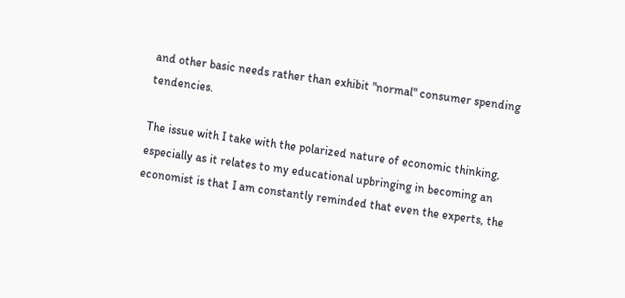and other basic needs rather than exhibit "normal" consumer spending tendencies.

The issue with I take with the polarized nature of economic thinking, especially as it relates to my educational upbringing in becoming an economist is that I am constantly reminded that even the experts, the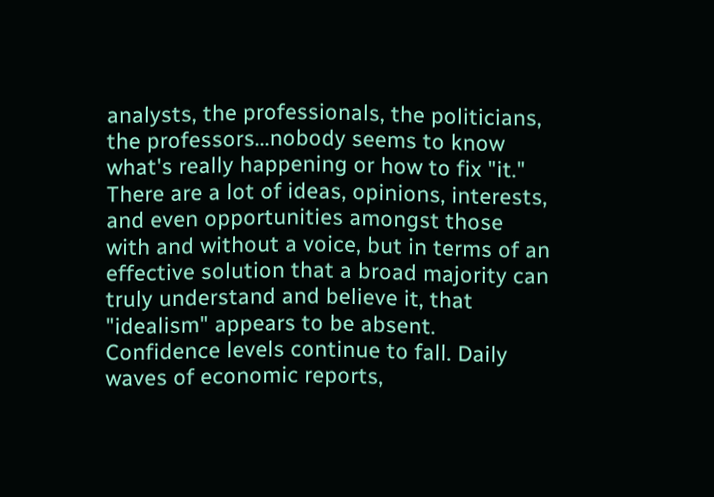analysts, the professionals, the politicians, the professors...nobody seems to know what's really happening or how to fix "it." There are a lot of ideas, opinions, interests, and even opportunities amongst those with and without a voice, but in terms of an effective solution that a broad majority can truly understand and believe it, that "idealism" appears to be absent. Confidence levels continue to fall. Daily waves of economic reports,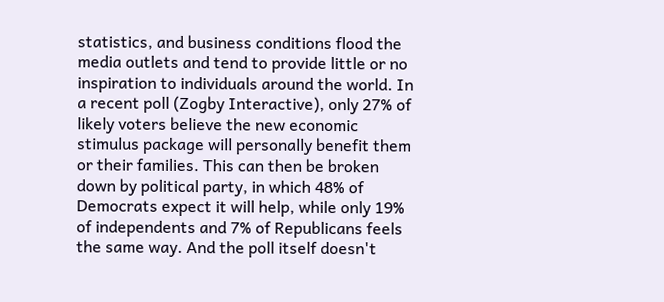statistics, and business conditions flood the media outlets and tend to provide little or no inspiration to individuals around the world. In a recent poll (Zogby Interactive), only 27% of likely voters believe the new economic stimulus package will personally benefit them or their families. This can then be broken down by political party, in which 48% of Democrats expect it will help, while only 19% of independents and 7% of Republicans feels the same way. And the poll itself doesn't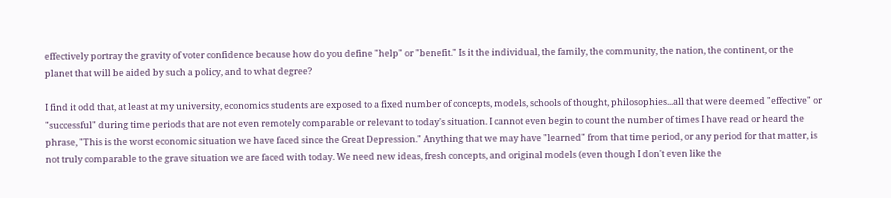effectively portray the gravity of voter confidence because how do you define "help" or "benefit." Is it the individual, the family, the community, the nation, the continent, or the planet that will be aided by such a policy, and to what degree?

I find it odd that, at least at my university, economics students are exposed to a fixed number of concepts, models, schools of thought, philosophies...all that were deemed "effective" or "successful" during time periods that are not even remotely comparable or relevant to today's situation. I cannot even begin to count the number of times I have read or heard the phrase, "This is the worst economic situation we have faced since the Great Depression." Anything that we may have "learned" from that time period, or any period for that matter, is not truly comparable to the grave situation we are faced with today. We need new ideas, fresh concepts, and original models (even though I don't even like the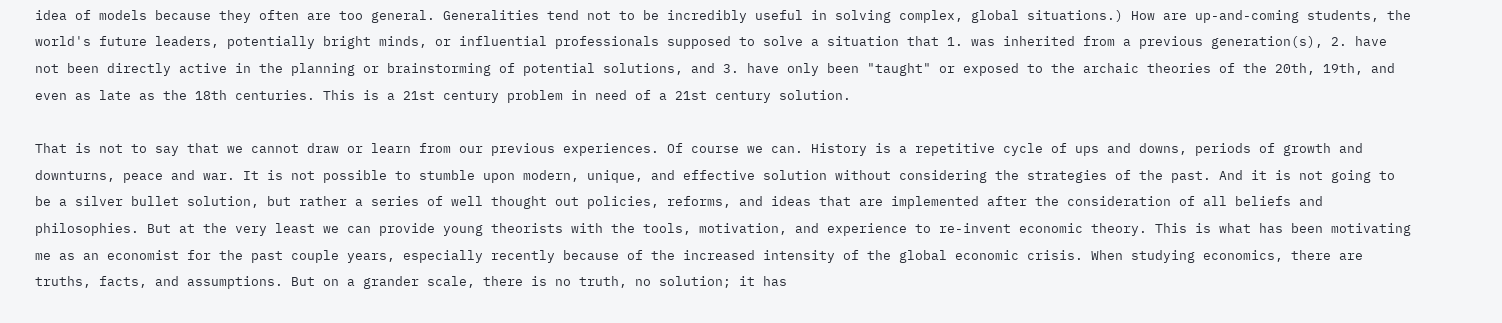idea of models because they often are too general. Generalities tend not to be incredibly useful in solving complex, global situations.) How are up-and-coming students, the world's future leaders, potentially bright minds, or influential professionals supposed to solve a situation that 1. was inherited from a previous generation(s), 2. have not been directly active in the planning or brainstorming of potential solutions, and 3. have only been "taught" or exposed to the archaic theories of the 20th, 19th, and even as late as the 18th centuries. This is a 21st century problem in need of a 21st century solution.

That is not to say that we cannot draw or learn from our previous experiences. Of course we can. History is a repetitive cycle of ups and downs, periods of growth and downturns, peace and war. It is not possible to stumble upon modern, unique, and effective solution without considering the strategies of the past. And it is not going to be a silver bullet solution, but rather a series of well thought out policies, reforms, and ideas that are implemented after the consideration of all beliefs and philosophies. But at the very least we can provide young theorists with the tools, motivation, and experience to re-invent economic theory. This is what has been motivating me as an economist for the past couple years, especially recently because of the increased intensity of the global economic crisis. When studying economics, there are truths, facts, and assumptions. But on a grander scale, there is no truth, no solution; it has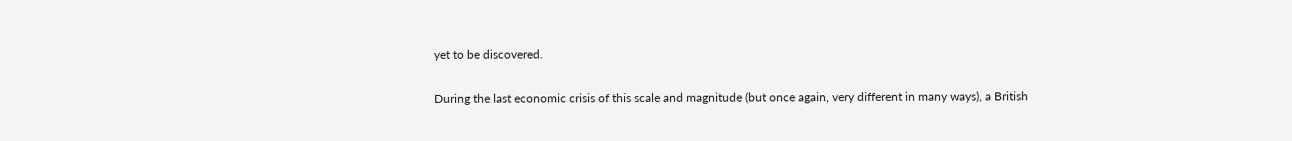yet to be discovered.

During the last economic crisis of this scale and magnitude (but once again, very different in many ways), a British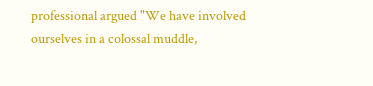professional argued "We have involved ourselves in a colossal muddle,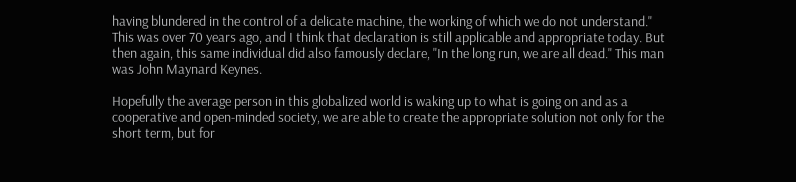having blundered in the control of a delicate machine, the working of which we do not understand." This was over 70 years ago, and I think that declaration is still applicable and appropriate today. But then again, this same individual did also famously declare, "In the long run, we are all dead." This man was John Maynard Keynes.

Hopefully the average person in this globalized world is waking up to what is going on and as a cooperative and open-minded society, we are able to create the appropriate solution not only for the short term, but for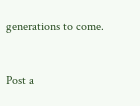generations to come.


Post a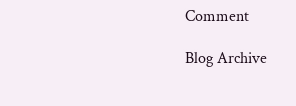Comment

Blog Archive